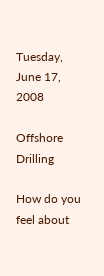Tuesday, June 17, 2008

Offshore Drilling

How do you feel about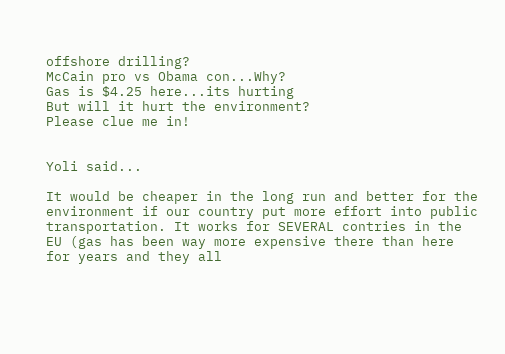offshore drilling?
McCain pro vs Obama con...Why?
Gas is $4.25 here...its hurting
But will it hurt the environment?
Please clue me in!


Yoli said...

It would be cheaper in the long run and better for the environment if our country put more effort into public transportation. It works for SEVERAL contries in the EU (gas has been way more expensive there than here for years and they all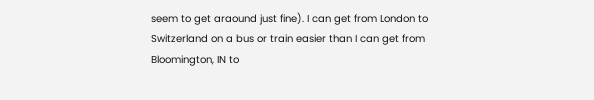seem to get araound just fine). I can get from London to Switzerland on a bus or train easier than I can get from Bloomington, IN to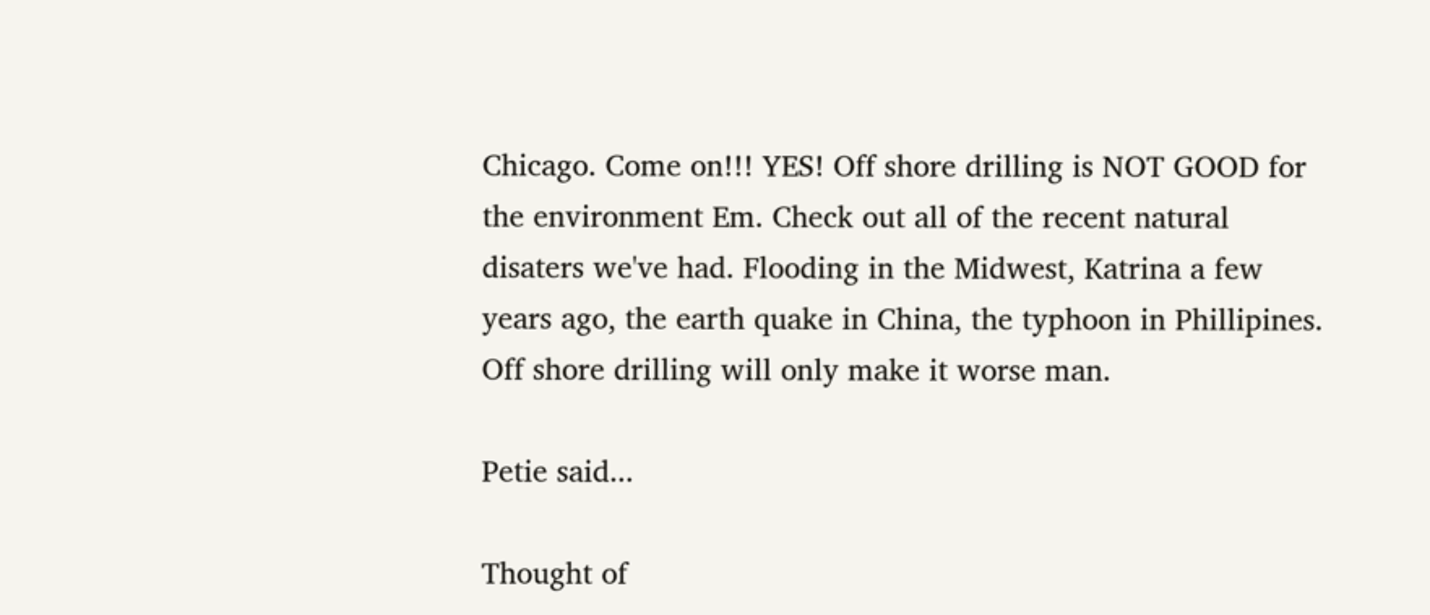Chicago. Come on!!! YES! Off shore drilling is NOT GOOD for the environment Em. Check out all of the recent natural disaters we've had. Flooding in the Midwest, Katrina a few years ago, the earth quake in China, the typhoon in Phillipines. Off shore drilling will only make it worse man.

Petie said...

Thought of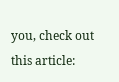you, check out this article: